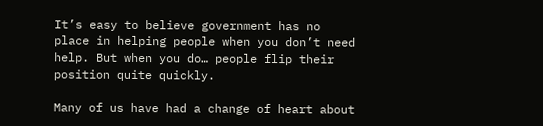It’s easy to believe government has no place in helping people when you don’t need help. But when you do… people flip their position quite quickly.

Many of us have had a change of heart about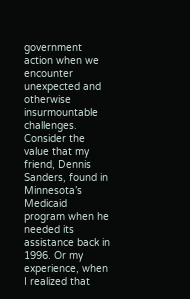government action when we encounter unexpected and otherwise insurmountable challenges. Consider the value that my friend, Dennis Sanders, found in Minnesota’s Medicaid program when he needed its assistance back in 1996. Or my experience, when I realized that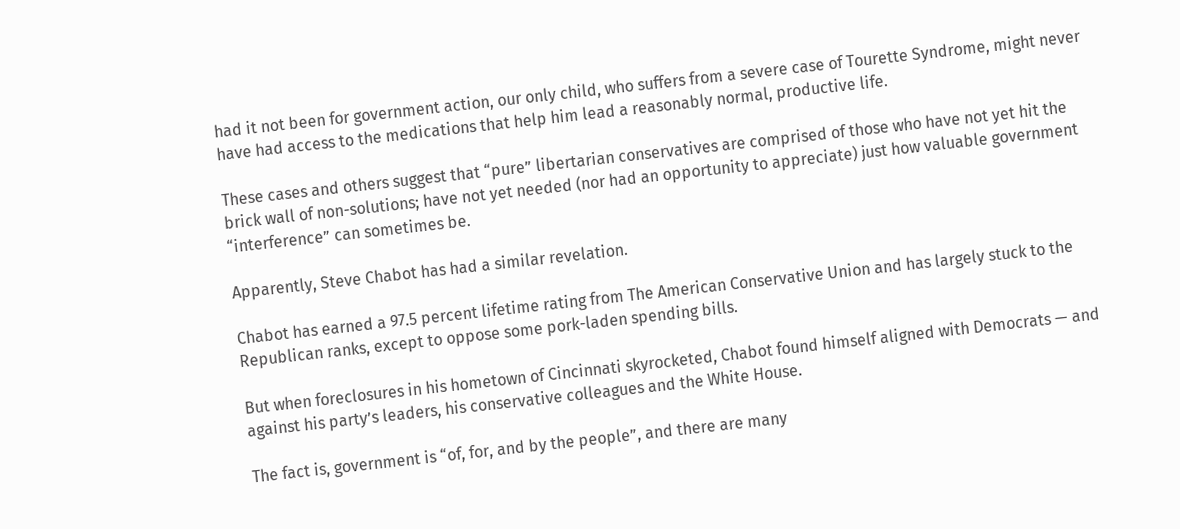had it not been for government action, our only child, who suffers from a severe case of Tourette Syndrome, might never have had access to the medications that help him lead a reasonably normal, productive life.

These cases and others suggest that “pure” libertarian conservatives are comprised of those who have not yet hit the brick wall of non-solutions; have not yet needed (nor had an opportunity to appreciate) just how valuable government “interference” can sometimes be.

Apparently, Steve Chabot has had a similar revelation.

Chabot has earned a 97.5 percent lifetime rating from The American Conservative Union and has largely stuck to the Republican ranks, except to oppose some pork-laden spending bills.

But when foreclosures in his hometown of Cincinnati skyrocketed, Chabot found himself aligned with Democrats — and against his party’s leaders, his conservative colleagues and the White House.

The fact is, government is “of, for, and by the people”, and there are many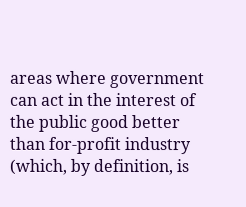areas where government can act in the interest of the public good better than for-profit industry (which, by definition, is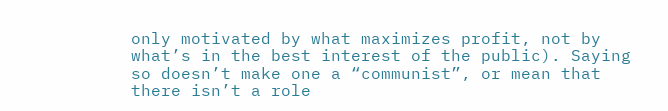only motivated by what maximizes profit, not by what’s in the best interest of the public). Saying so doesn’t make one a “communist”, or mean that there isn’t a role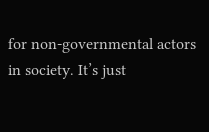for non-governmental actors in society. It’s just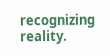recognizing reality.